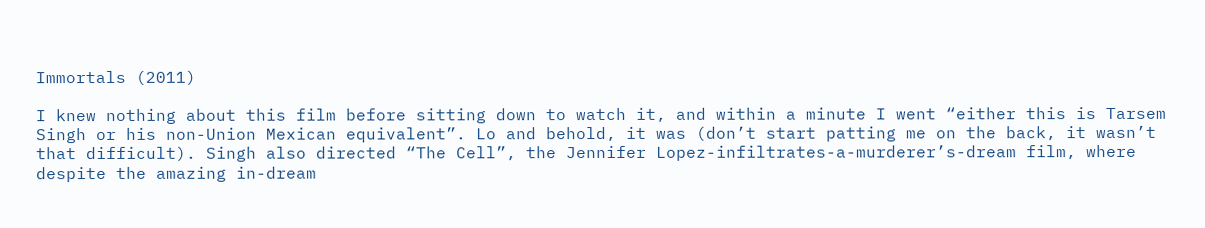Immortals (2011)

I knew nothing about this film before sitting down to watch it, and within a minute I went “either this is Tarsem Singh or his non-Union Mexican equivalent”. Lo and behold, it was (don’t start patting me on the back, it wasn’t that difficult). Singh also directed “The Cell”, the Jennifer Lopez-infiltrates-a-murderer’s-dream film, where despite the amazing in-dream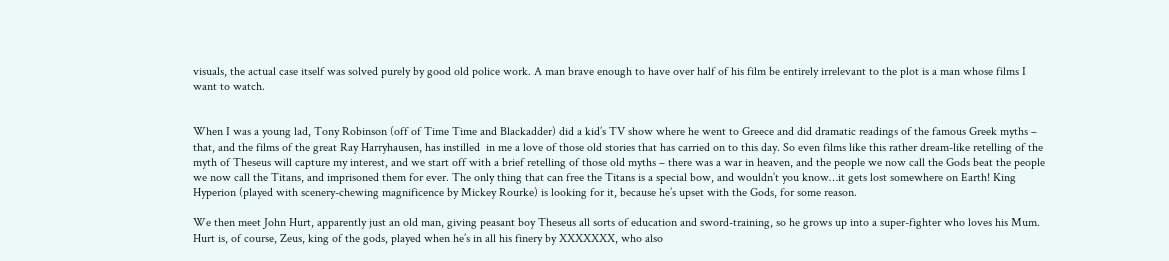visuals, the actual case itself was solved purely by good old police work. A man brave enough to have over half of his film be entirely irrelevant to the plot is a man whose films I want to watch.


When I was a young lad, Tony Robinson (off of Time Time and Blackadder) did a kid’s TV show where he went to Greece and did dramatic readings of the famous Greek myths – that, and the films of the great Ray Harryhausen, has instilled  in me a love of those old stories that has carried on to this day. So even films like this rather dream-like retelling of the myth of Theseus will capture my interest, and we start off with a brief retelling of those old myths – there was a war in heaven, and the people we now call the Gods beat the people we now call the Titans, and imprisoned them for ever. The only thing that can free the Titans is a special bow, and wouldn’t you know…it gets lost somewhere on Earth! King Hyperion (played with scenery-chewing magnificence by Mickey Rourke) is looking for it, because he’s upset with the Gods, for some reason.

We then meet John Hurt, apparently just an old man, giving peasant boy Theseus all sorts of education and sword-training, so he grows up into a super-fighter who loves his Mum. Hurt is, of course, Zeus, king of the gods, played when he’s in all his finery by XXXXXXX, who also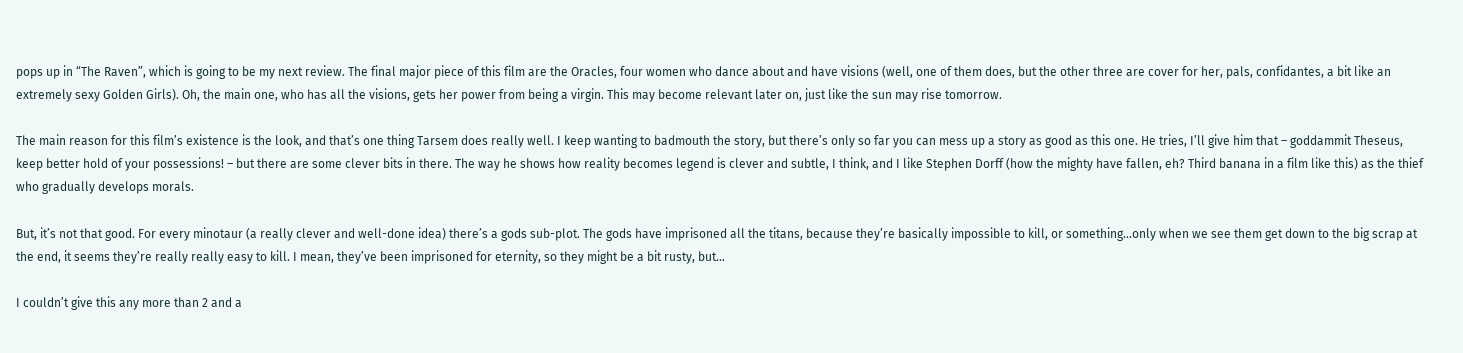pops up in “The Raven”, which is going to be my next review. The final major piece of this film are the Oracles, four women who dance about and have visions (well, one of them does, but the other three are cover for her, pals, confidantes, a bit like an extremely sexy Golden Girls). Oh, the main one, who has all the visions, gets her power from being a virgin. This may become relevant later on, just like the sun may rise tomorrow.

The main reason for this film’s existence is the look, and that’s one thing Tarsem does really well. I keep wanting to badmouth the story, but there’s only so far you can mess up a story as good as this one. He tries, I’ll give him that – goddammit Theseus, keep better hold of your possessions! – but there are some clever bits in there. The way he shows how reality becomes legend is clever and subtle, I think, and I like Stephen Dorff (how the mighty have fallen, eh? Third banana in a film like this) as the thief who gradually develops morals.

But, it’s not that good. For every minotaur (a really clever and well-done idea) there’s a gods sub-plot. The gods have imprisoned all the titans, because they’re basically impossible to kill, or something…only when we see them get down to the big scrap at the end, it seems they’re really really easy to kill. I mean, they’ve been imprisoned for eternity, so they might be a bit rusty, but…

I couldn’t give this any more than 2 and a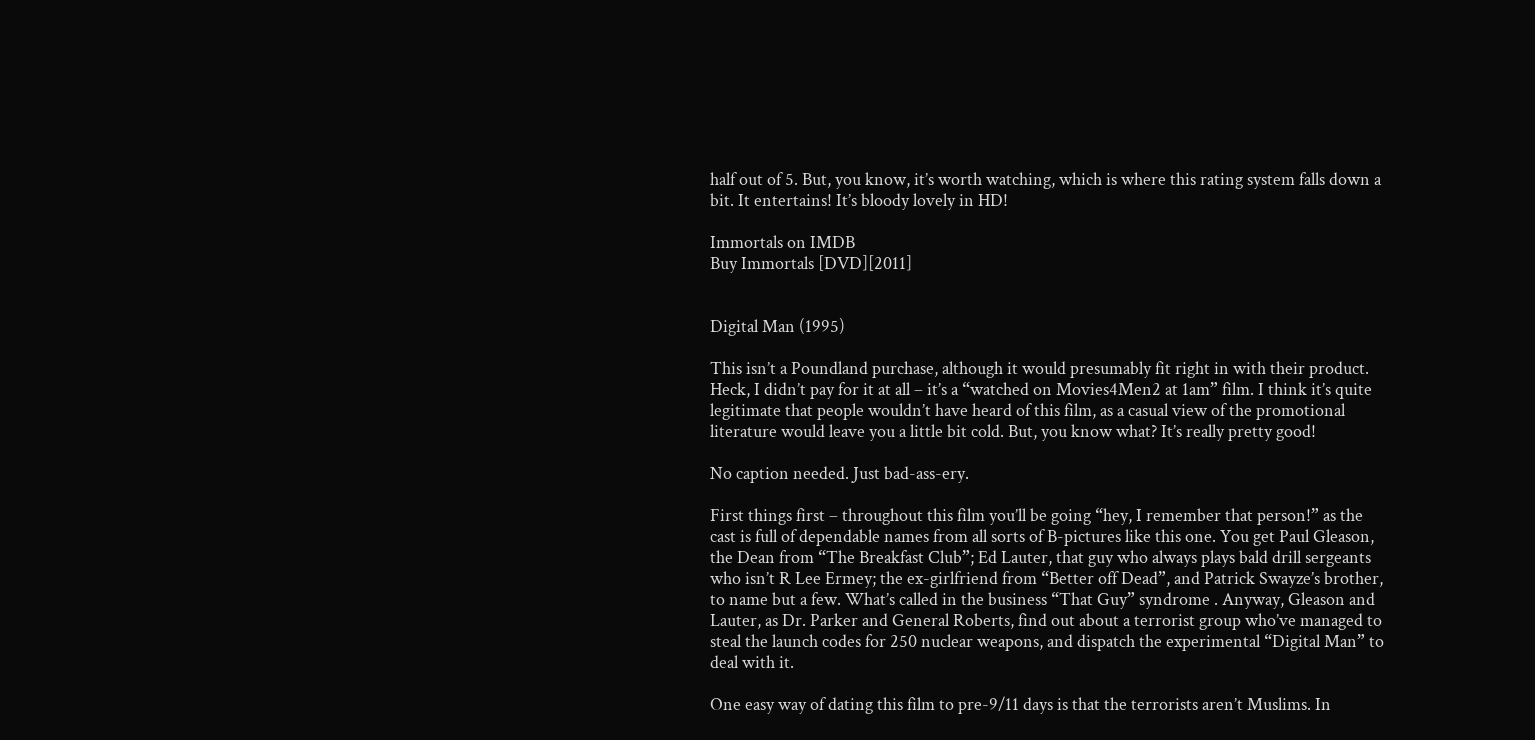half out of 5. But, you know, it’s worth watching, which is where this rating system falls down a bit. It entertains! It’s bloody lovely in HD!

Immortals on IMDB
Buy Immortals [DVD][2011]


Digital Man (1995)

This isn’t a Poundland purchase, although it would presumably fit right in with their product. Heck, I didn’t pay for it at all – it’s a “watched on Movies4Men2 at 1am” film. I think it’s quite legitimate that people wouldn’t have heard of this film, as a casual view of the promotional literature would leave you a little bit cold. But, you know what? It’s really pretty good!

No caption needed. Just bad-ass-ery.

First things first – throughout this film you’ll be going “hey, I remember that person!” as the cast is full of dependable names from all sorts of B-pictures like this one. You get Paul Gleason, the Dean from “The Breakfast Club”; Ed Lauter, that guy who always plays bald drill sergeants who isn’t R Lee Ermey; the ex-girlfriend from “Better off Dead”, and Patrick Swayze’s brother, to name but a few. What’s called in the business “That Guy” syndrome . Anyway, Gleason and Lauter, as Dr. Parker and General Roberts, find out about a terrorist group who’ve managed to steal the launch codes for 250 nuclear weapons, and dispatch the experimental “Digital Man” to deal with it.

One easy way of dating this film to pre-9/11 days is that the terrorists aren’t Muslims. In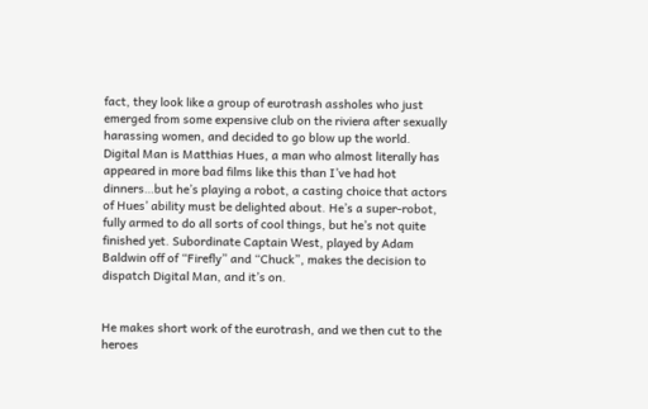fact, they look like a group of eurotrash assholes who just emerged from some expensive club on the riviera after sexually harassing women, and decided to go blow up the world. Digital Man is Matthias Hues, a man who almost literally has appeared in more bad films like this than I’ve had hot dinners…but he’s playing a robot, a casting choice that actors of Hues’ ability must be delighted about. He’s a super-robot, fully armed to do all sorts of cool things, but he’s not quite finished yet. Subordinate Captain West, played by Adam Baldwin off of “Firefly” and “Chuck”, makes the decision to dispatch Digital Man, and it’s on.


He makes short work of the eurotrash, and we then cut to the heroes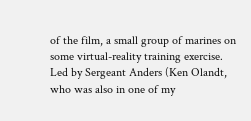of the film, a small group of marines on some virtual-reality training exercise. Led by Sergeant Anders (Ken Olandt, who was also in one of my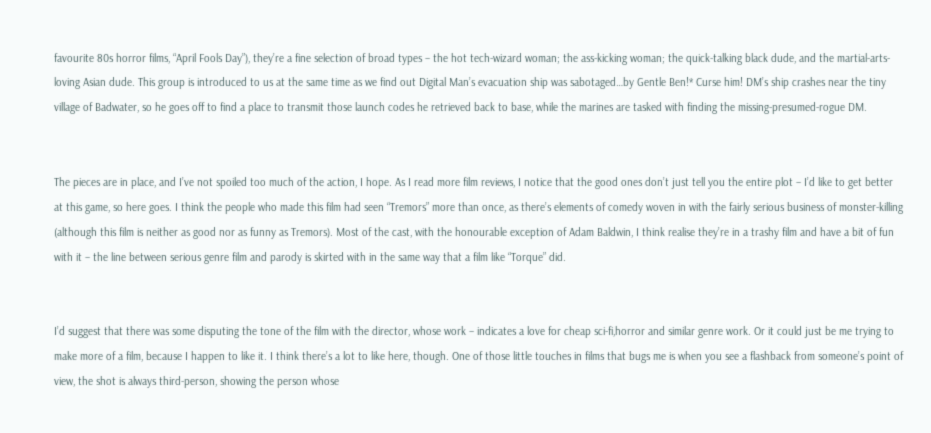favourite 80s horror films, “April Fools Day”), they’re a fine selection of broad types – the hot tech-wizard woman; the ass-kicking woman; the quick-talking black dude, and the martial-arts-loving Asian dude. This group is introduced to us at the same time as we find out Digital Man’s evacuation ship was sabotaged…by Gentle Ben!* Curse him! DM’s ship crashes near the tiny village of Badwater, so he goes off to find a place to transmit those launch codes he retrieved back to base, while the marines are tasked with finding the missing-presumed-rogue DM.


The pieces are in place, and I’ve not spoiled too much of the action, I hope. As I read more film reviews, I notice that the good ones don’t just tell you the entire plot – I’d like to get better at this game, so here goes. I think the people who made this film had seen “Tremors” more than once, as there’s elements of comedy woven in with the fairly serious business of monster-killing (although this film is neither as good nor as funny as Tremors). Most of the cast, with the honourable exception of Adam Baldwin, I think realise they’re in a trashy film and have a bit of fun with it – the line between serious genre film and parody is skirted with in the same way that a film like “Torque” did.


I’d suggest that there was some disputing the tone of the film with the director, whose work – indicates a love for cheap sci-fi,horror and similar genre work. Or it could just be me trying to make more of a film, because I happen to like it. I think there’s a lot to like here, though. One of those little touches in films that bugs me is when you see a flashback from someone’s point of view, the shot is always third-person, showing the person whose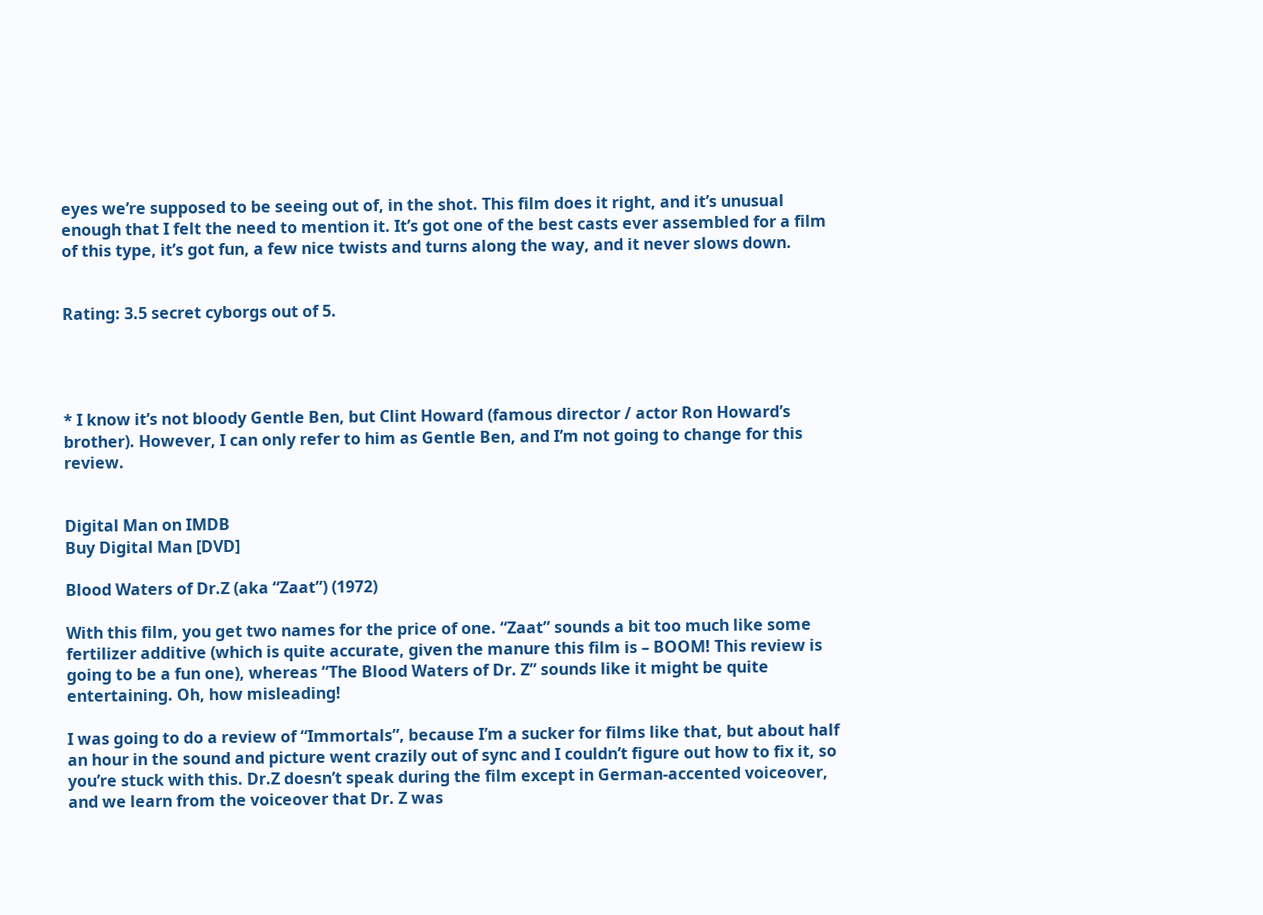eyes we’re supposed to be seeing out of, in the shot. This film does it right, and it’s unusual enough that I felt the need to mention it. It’s got one of the best casts ever assembled for a film of this type, it’s got fun, a few nice twists and turns along the way, and it never slows down.


Rating: 3.5 secret cyborgs out of 5.




* I know it’s not bloody Gentle Ben, but Clint Howard (famous director / actor Ron Howard’s brother). However, I can only refer to him as Gentle Ben, and I’m not going to change for this review.


Digital Man on IMDB
Buy Digital Man [DVD]

Blood Waters of Dr.Z (aka “Zaat”) (1972)

With this film, you get two names for the price of one. “Zaat” sounds a bit too much like some fertilizer additive (which is quite accurate, given the manure this film is – BOOM! This review is going to be a fun one), whereas “The Blood Waters of Dr. Z” sounds like it might be quite entertaining. Oh, how misleading!

I was going to do a review of “Immortals”, because I’m a sucker for films like that, but about half an hour in the sound and picture went crazily out of sync and I couldn’t figure out how to fix it, so you’re stuck with this. Dr.Z doesn’t speak during the film except in German-accented voiceover, and we learn from the voiceover that Dr. Z was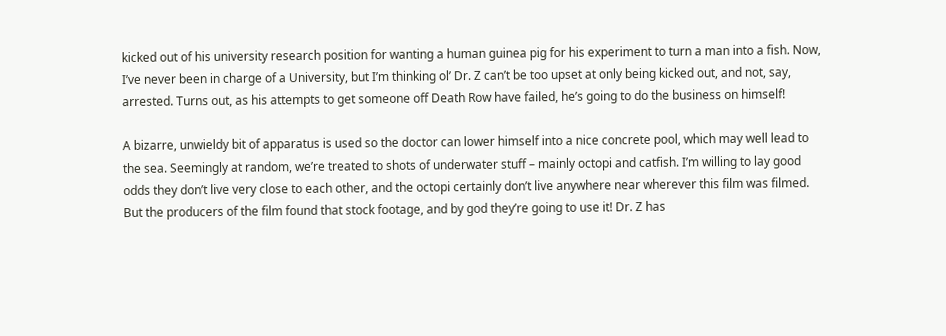kicked out of his university research position for wanting a human guinea pig for his experiment to turn a man into a fish. Now, I’ve never been in charge of a University, but I’m thinking ol’ Dr. Z can’t be too upset at only being kicked out, and not, say, arrested. Turns out, as his attempts to get someone off Death Row have failed, he’s going to do the business on himself!

A bizarre, unwieldy bit of apparatus is used so the doctor can lower himself into a nice concrete pool, which may well lead to the sea. Seemingly at random, we’re treated to shots of underwater stuff – mainly octopi and catfish. I’m willing to lay good odds they don’t live very close to each other, and the octopi certainly don’t live anywhere near wherever this film was filmed. But the producers of the film found that stock footage, and by god they’re going to use it! Dr. Z has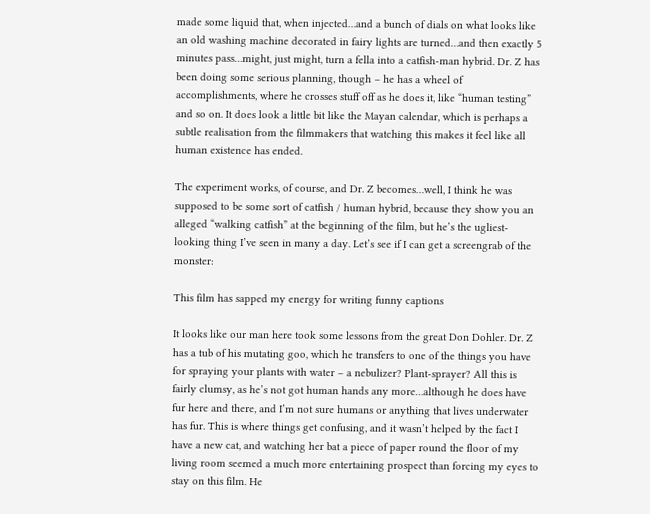made some liquid that, when injected…and a bunch of dials on what looks like an old washing machine decorated in fairy lights are turned…and then exactly 5 minutes pass…might, just might, turn a fella into a catfish-man hybrid. Dr. Z has been doing some serious planning, though – he has a wheel of accomplishments, where he crosses stuff off as he does it, like “human testing” and so on. It does look a little bit like the Mayan calendar, which is perhaps a subtle realisation from the filmmakers that watching this makes it feel like all human existence has ended.

The experiment works, of course, and Dr. Z becomes…well, I think he was supposed to be some sort of catfish / human hybrid, because they show you an alleged “walking catfish” at the beginning of the film, but he’s the ugliest-looking thing I’ve seen in many a day. Let’s see if I can get a screengrab of the monster:

This film has sapped my energy for writing funny captions

It looks like our man here took some lessons from the great Don Dohler. Dr. Z has a tub of his mutating goo, which he transfers to one of the things you have for spraying your plants with water – a nebulizer? Plant-sprayer? All this is fairly clumsy, as he’s not got human hands any more…although he does have fur here and there, and I’m not sure humans or anything that lives underwater has fur. This is where things get confusing, and it wasn’t helped by the fact I have a new cat, and watching her bat a piece of paper round the floor of my living room seemed a much more entertaining prospect than forcing my eyes to stay on this film. He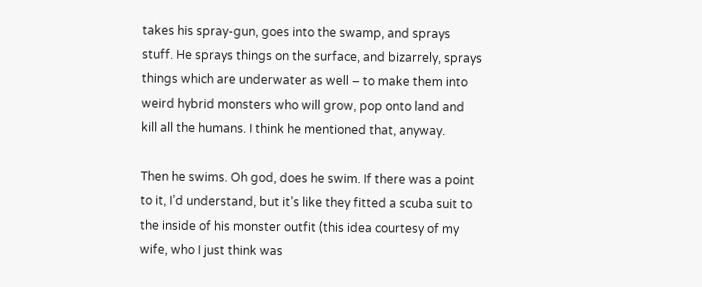takes his spray-gun, goes into the swamp, and sprays stuff. He sprays things on the surface, and bizarrely, sprays things which are underwater as well – to make them into weird hybrid monsters who will grow, pop onto land and kill all the humans. I think he mentioned that, anyway.

Then he swims. Oh god, does he swim. If there was a point to it, I’d understand, but it’s like they fitted a scuba suit to the inside of his monster outfit (this idea courtesy of my wife, who I just think was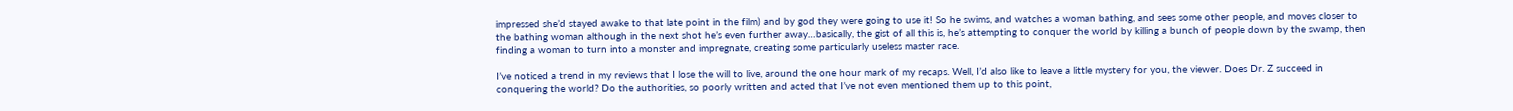impressed she’d stayed awake to that late point in the film) and by god they were going to use it! So he swims, and watches a woman bathing, and sees some other people, and moves closer to the bathing woman although in the next shot he’s even further away…basically, the gist of all this is, he’s attempting to conquer the world by killing a bunch of people down by the swamp, then finding a woman to turn into a monster and impregnate, creating some particularly useless master race.

I’ve noticed a trend in my reviews that I lose the will to live, around the one hour mark of my recaps. Well, I’d also like to leave a little mystery for you, the viewer. Does Dr. Z succeed in conquering the world? Do the authorities, so poorly written and acted that I’ve not even mentioned them up to this point,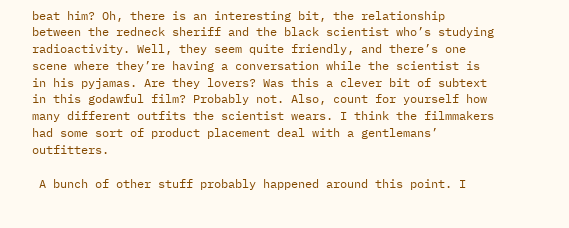beat him? Oh, there is an interesting bit, the relationship between the redneck sheriff and the black scientist who’s studying radioactivity. Well, they seem quite friendly, and there’s one scene where they’re having a conversation while the scientist is in his pyjamas. Are they lovers? Was this a clever bit of subtext in this godawful film? Probably not. Also, count for yourself how many different outfits the scientist wears. I think the filmmakers had some sort of product placement deal with a gentlemans’ outfitters.

 A bunch of other stuff probably happened around this point. I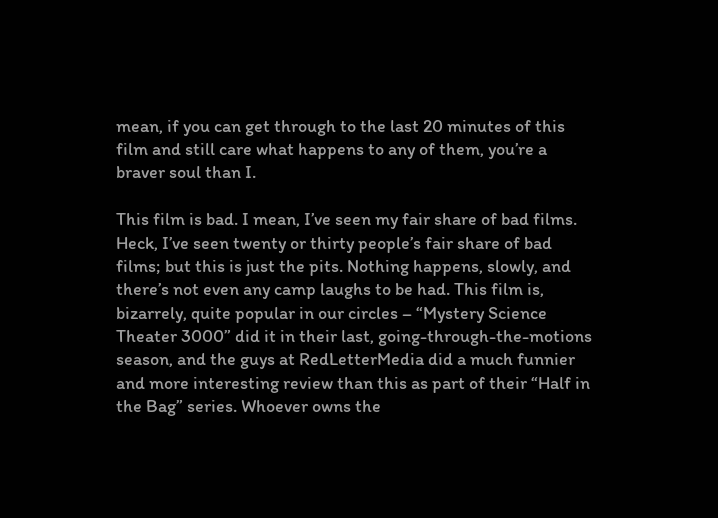mean, if you can get through to the last 20 minutes of this film and still care what happens to any of them, you’re a braver soul than I.

This film is bad. I mean, I’ve seen my fair share of bad films. Heck, I’ve seen twenty or thirty people’s fair share of bad films; but this is just the pits. Nothing happens, slowly, and there’s not even any camp laughs to be had. This film is, bizarrely, quite popular in our circles – “Mystery Science Theater 3000” did it in their last, going-through-the-motions season, and the guys at RedLetterMedia did a much funnier and more interesting review than this as part of their “Half in the Bag” series. Whoever owns the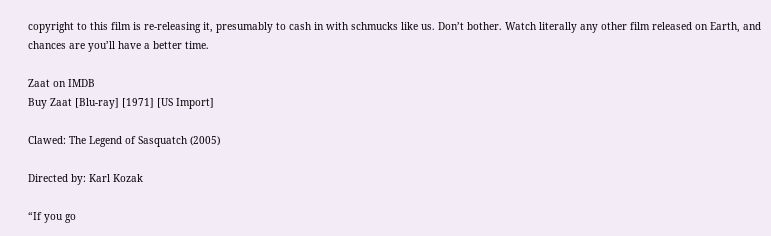copyright to this film is re-releasing it, presumably to cash in with schmucks like us. Don’t bother. Watch literally any other film released on Earth, and chances are you’ll have a better time.

Zaat on IMDB
Buy Zaat [Blu-ray] [1971] [US Import]

Clawed: The Legend of Sasquatch (2005)

Directed by: Karl Kozak

“If you go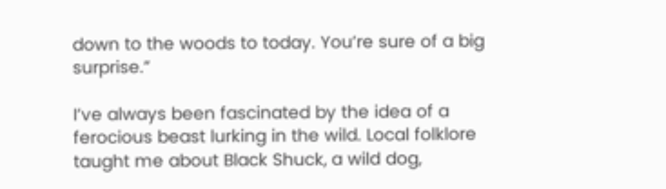down to the woods to today. You’re sure of a big surprise.”

I’ve always been fascinated by the idea of a ferocious beast lurking in the wild. Local folklore taught me about Black Shuck, a wild dog,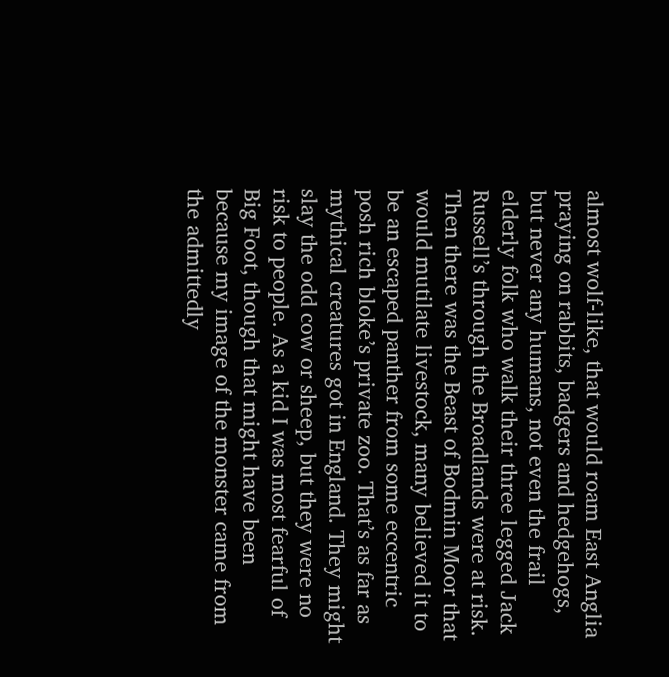almost wolf-like, that would roam East Anglia praying on rabbits, badgers and hedgehogs, but never any humans, not even the frail elderly folk who walk their three legged Jack Russell’s through the Broadlands were at risk. Then there was the Beast of Bodmin Moor that would mutilate livestock, many believed it to be an escaped panther from some eccentric posh rich bloke’s private zoo. That’s as far as mythical creatures got in England. They might slay the odd cow or sheep, but they were no risk to people. As a kid I was most fearful of Big Foot, though that might have been because my image of the monster came from the admittedly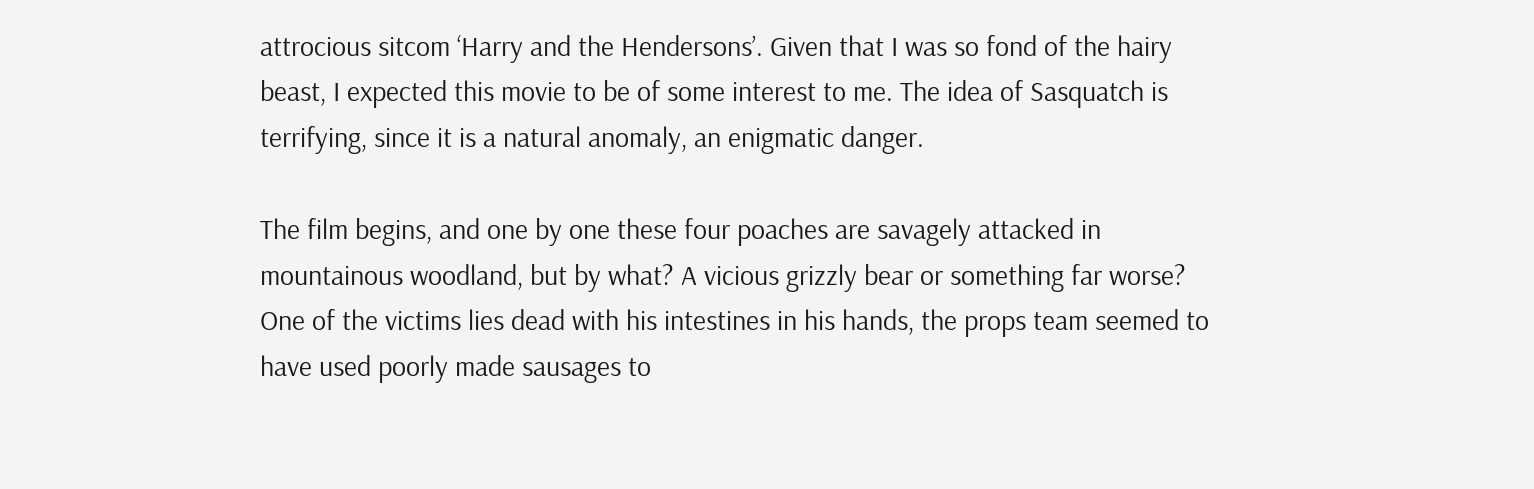attrocious sitcom ‘Harry and the Hendersons’. Given that I was so fond of the hairy beast, I expected this movie to be of some interest to me. The idea of Sasquatch is terrifying, since it is a natural anomaly, an enigmatic danger.

The film begins, and one by one these four poaches are savagely attacked in mountainous woodland, but by what? A vicious grizzly bear or something far worse? One of the victims lies dead with his intestines in his hands, the props team seemed to have used poorly made sausages to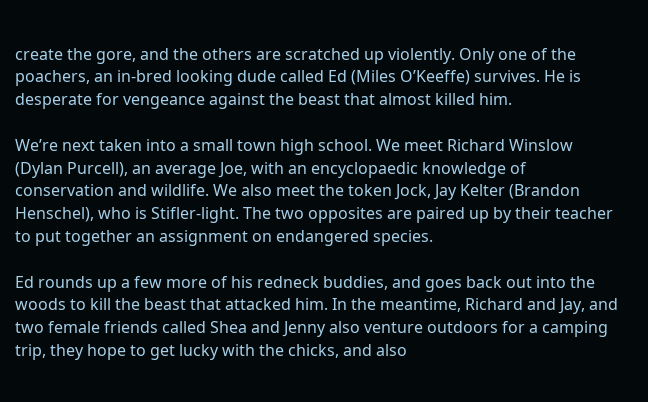create the gore, and the others are scratched up violently. Only one of the poachers, an in-bred looking dude called Ed (Miles O’Keeffe) survives. He is desperate for vengeance against the beast that almost killed him.

We’re next taken into a small town high school. We meet Richard Winslow (Dylan Purcell), an average Joe, with an encyclopaedic knowledge of conservation and wildlife. We also meet the token Jock, Jay Kelter (Brandon Henschel), who is Stifler-light. The two opposites are paired up by their teacher to put together an assignment on endangered species.

Ed rounds up a few more of his redneck buddies, and goes back out into the woods to kill the beast that attacked him. In the meantime, Richard and Jay, and two female friends called Shea and Jenny also venture outdoors for a camping trip, they hope to get lucky with the chicks, and also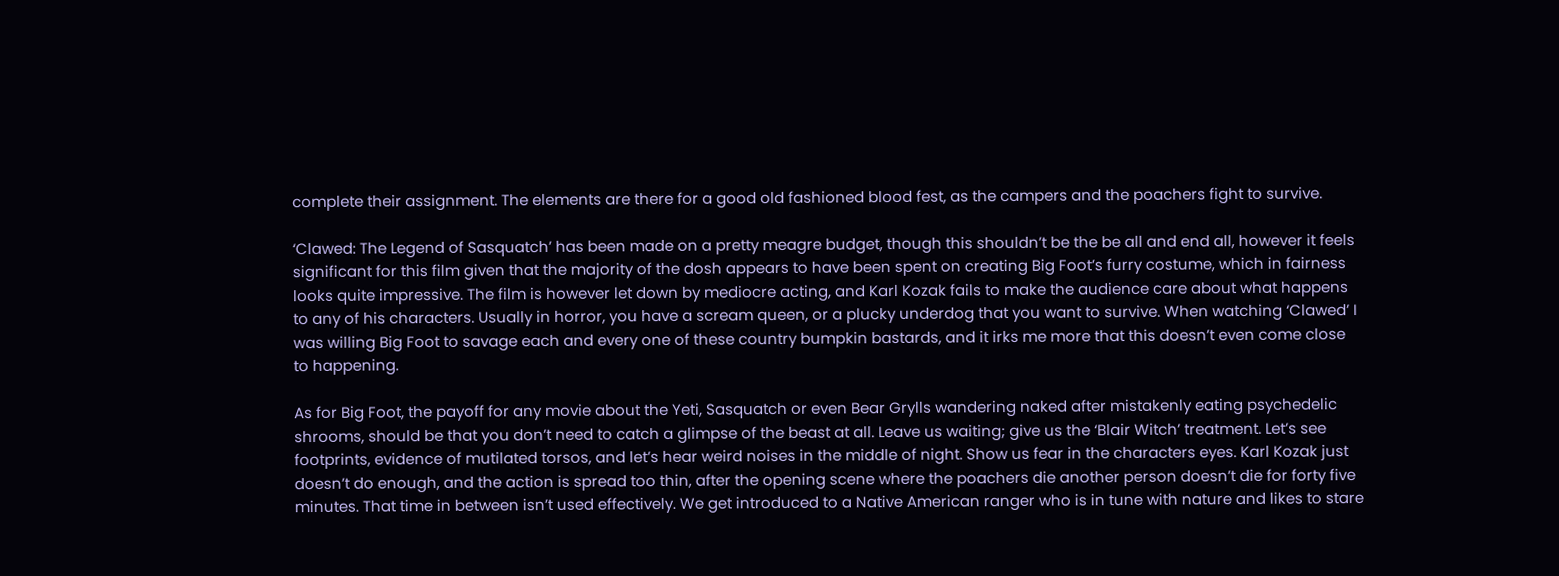complete their assignment. The elements are there for a good old fashioned blood fest, as the campers and the poachers fight to survive.

‘Clawed: The Legend of Sasquatch’ has been made on a pretty meagre budget, though this shouldn’t be the be all and end all, however it feels significant for this film given that the majority of the dosh appears to have been spent on creating Big Foot’s furry costume, which in fairness looks quite impressive. The film is however let down by mediocre acting, and Karl Kozak fails to make the audience care about what happens to any of his characters. Usually in horror, you have a scream queen, or a plucky underdog that you want to survive. When watching ‘Clawed’ I was willing Big Foot to savage each and every one of these country bumpkin bastards, and it irks me more that this doesn’t even come close to happening.

As for Big Foot, the payoff for any movie about the Yeti, Sasquatch or even Bear Grylls wandering naked after mistakenly eating psychedelic shrooms, should be that you don’t need to catch a glimpse of the beast at all. Leave us waiting; give us the ‘Blair Witch’ treatment. Let’s see footprints, evidence of mutilated torsos, and let’s hear weird noises in the middle of night. Show us fear in the characters eyes. Karl Kozak just doesn’t do enough, and the action is spread too thin, after the opening scene where the poachers die another person doesn’t die for forty five minutes. That time in between isn’t used effectively. We get introduced to a Native American ranger who is in tune with nature and likes to stare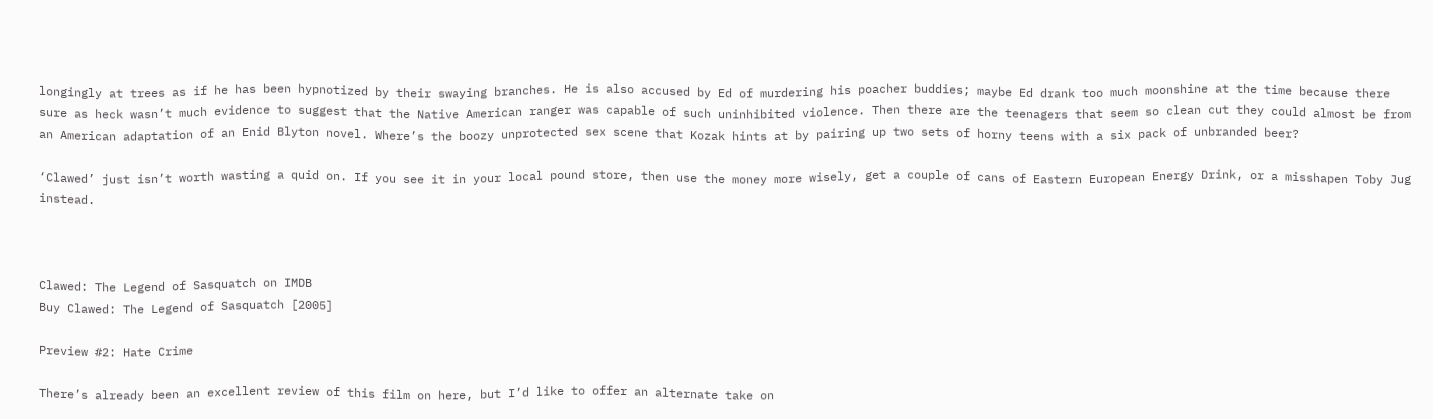longingly at trees as if he has been hypnotized by their swaying branches. He is also accused by Ed of murdering his poacher buddies; maybe Ed drank too much moonshine at the time because there sure as heck wasn’t much evidence to suggest that the Native American ranger was capable of such uninhibited violence. Then there are the teenagers that seem so clean cut they could almost be from an American adaptation of an Enid Blyton novel. Where’s the boozy unprotected sex scene that Kozak hints at by pairing up two sets of horny teens with a six pack of unbranded beer?

‘Clawed’ just isn’t worth wasting a quid on. If you see it in your local pound store, then use the money more wisely, get a couple of cans of Eastern European Energy Drink, or a misshapen Toby Jug instead.



Clawed: The Legend of Sasquatch on IMDB
Buy Clawed: The Legend of Sasquatch [2005]

Preview #2: Hate Crime

There’s already been an excellent review of this film on here, but I’d like to offer an alternate take on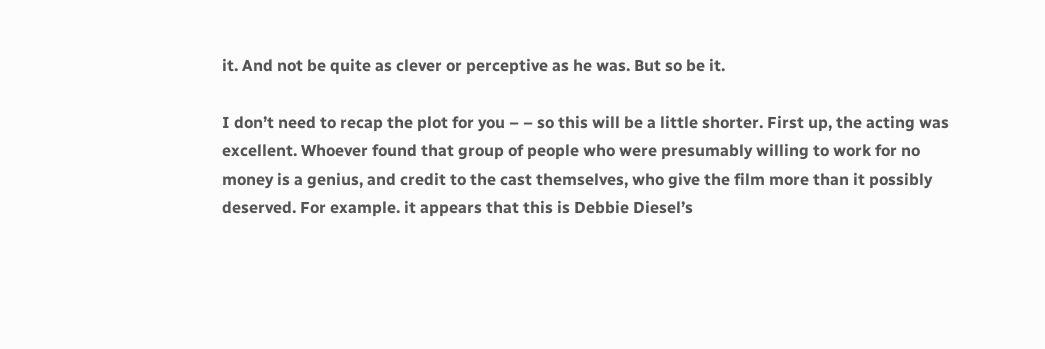it. And not be quite as clever or perceptive as he was. But so be it.

I don’t need to recap the plot for you – – so this will be a little shorter. First up, the acting was excellent. Whoever found that group of people who were presumably willing to work for no money is a genius, and credit to the cast themselves, who give the film more than it possibly deserved. For example. it appears that this is Debbie Diesel’s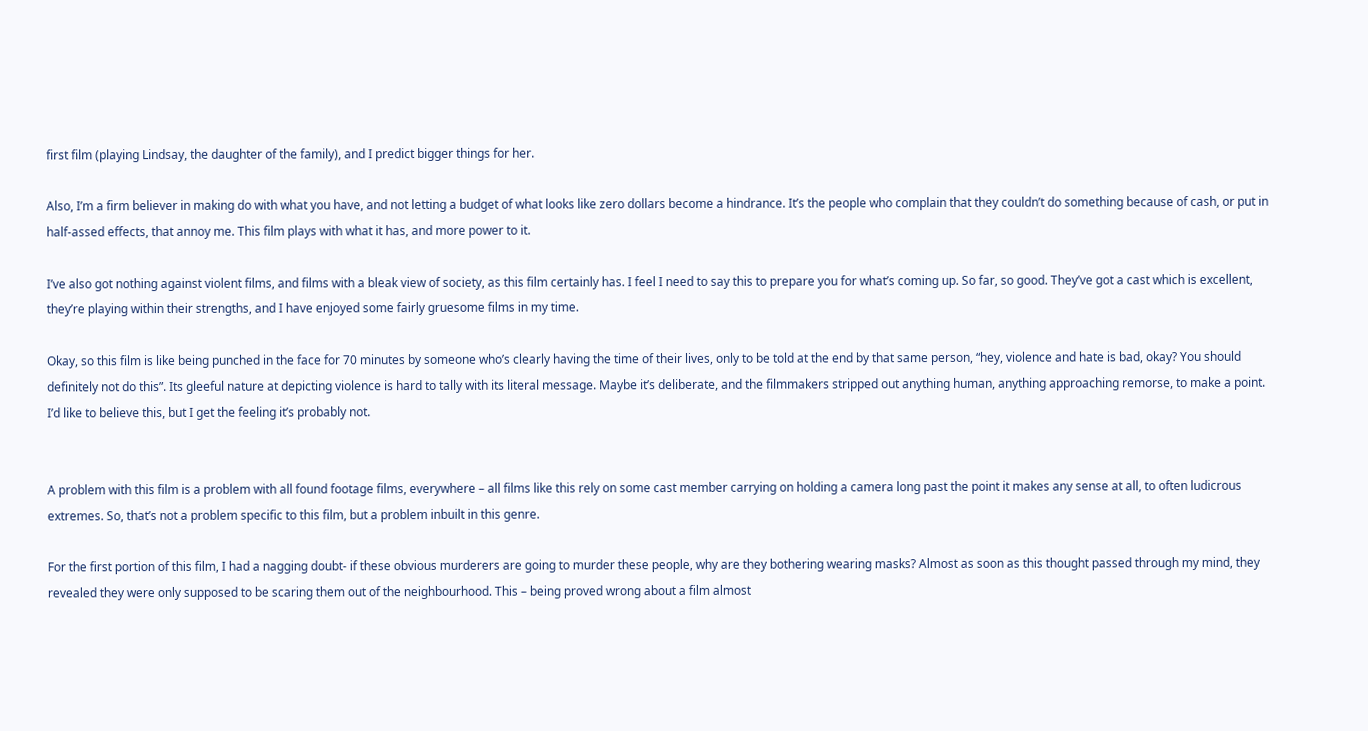first film (playing Lindsay, the daughter of the family), and I predict bigger things for her.

Also, I’m a firm believer in making do with what you have, and not letting a budget of what looks like zero dollars become a hindrance. It’s the people who complain that they couldn’t do something because of cash, or put in half-assed effects, that annoy me. This film plays with what it has, and more power to it.

I’ve also got nothing against violent films, and films with a bleak view of society, as this film certainly has. I feel I need to say this to prepare you for what’s coming up. So far, so good. They’ve got a cast which is excellent, they’re playing within their strengths, and I have enjoyed some fairly gruesome films in my time.

Okay, so this film is like being punched in the face for 70 minutes by someone who’s clearly having the time of their lives, only to be told at the end by that same person, “hey, violence and hate is bad, okay? You should definitely not do this”. Its gleeful nature at depicting violence is hard to tally with its literal message. Maybe it’s deliberate, and the filmmakers stripped out anything human, anything approaching remorse, to make a point. I’d like to believe this, but I get the feeling it’s probably not.


A problem with this film is a problem with all found footage films, everywhere – all films like this rely on some cast member carrying on holding a camera long past the point it makes any sense at all, to often ludicrous extremes. So, that’s not a problem specific to this film, but a problem inbuilt in this genre.

For the first portion of this film, I had a nagging doubt- if these obvious murderers are going to murder these people, why are they bothering wearing masks? Almost as soon as this thought passed through my mind, they revealed they were only supposed to be scaring them out of the neighbourhood. This – being proved wrong about a film almost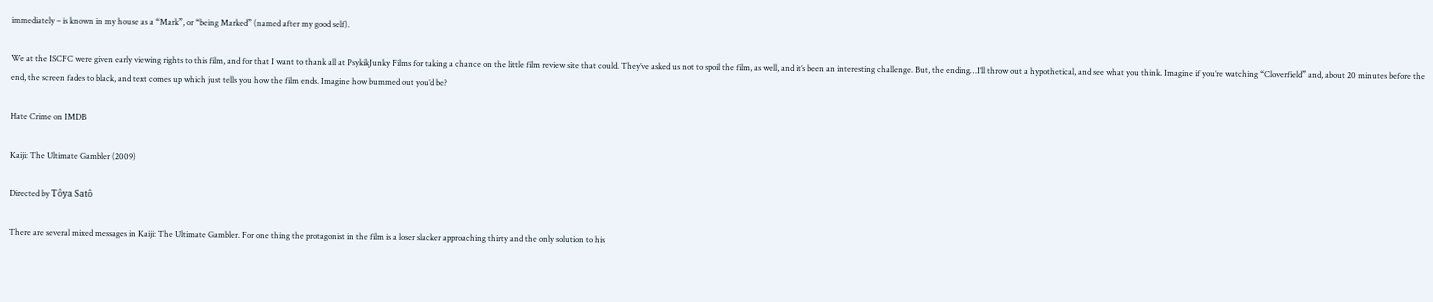immediately – is known in my house as a “Mark”, or “being Marked” (named after my good self).

We at the ISCFC were given early viewing rights to this film, and for that I want to thank all at PsykikJunky Films for taking a chance on the little film review site that could. They’ve asked us not to spoil the film, as well, and it’s been an interesting challenge. But, the ending…I’ll throw out a hypothetical, and see what you think. Imagine if you’re watching “Cloverfield” and, about 20 minutes before the end, the screen fades to black, and text comes up which just tells you how the film ends. Imagine how bummed out you’d be?

Hate Crime on IMDB

Kaiji: The Ultimate Gambler (2009)

Directed by Tôya Satô

There are several mixed messages in Kaiji: The Ultimate Gambler. For one thing the protagonist in the film is a loser slacker approaching thirty and the only solution to his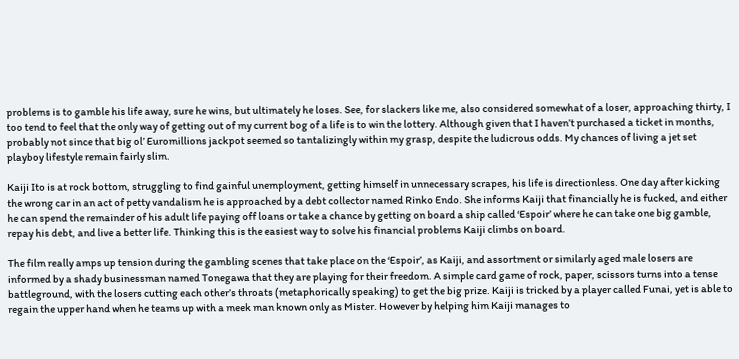problems is to gamble his life away, sure he wins, but ultimately he loses. See, for slackers like me, also considered somewhat of a loser, approaching thirty, I too tend to feel that the only way of getting out of my current bog of a life is to win the lottery. Although given that I haven’t purchased a ticket in months, probably not since that big ol’ Euromillions jackpot seemed so tantalizingly within my grasp, despite the ludicrous odds. My chances of living a jet set playboy lifestyle remain fairly slim.

Kaiji Ito is at rock bottom, struggling to find gainful unemployment, getting himself in unnecessary scrapes, his life is directionless. One day after kicking the wrong car in an act of petty vandalism he is approached by a debt collector named Rinko Endo. She informs Kaiji that financially he is fucked, and either he can spend the remainder of his adult life paying off loans or take a chance by getting on board a ship called ‘Espoir’ where he can take one big gamble, repay his debt, and live a better life. Thinking this is the easiest way to solve his financial problems Kaiji climbs on board.

The film really amps up tension during the gambling scenes that take place on the ‘Espoir’, as Kaiji, and assortment or similarly aged male losers are informed by a shady businessman named Tonegawa that they are playing for their freedom. A simple card game of rock, paper, scissors turns into a tense battleground, with the losers cutting each other’s throats (metaphorically speaking) to get the big prize. Kaiji is tricked by a player called Funai, yet is able to regain the upper hand when he teams up with a meek man known only as Mister. However by helping him Kaiji manages to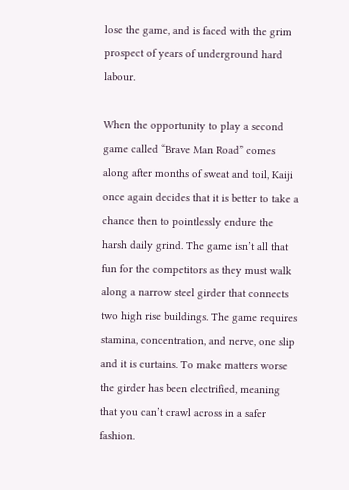lose the game, and is faced with the grim prospect of years of underground hard labour.

When the opportunity to play a second game called “Brave Man Road” comes along after months of sweat and toil, Kaiji once again decides that it is better to take a chance then to pointlessly endure the harsh daily grind. The game isn’t all that fun for the competitors as they must walk along a narrow steel girder that connects two high rise buildings. The game requires stamina, concentration, and nerve, one slip and it is curtains. To make matters worse the girder has been electrified, meaning that you can’t crawl across in a safer fashion.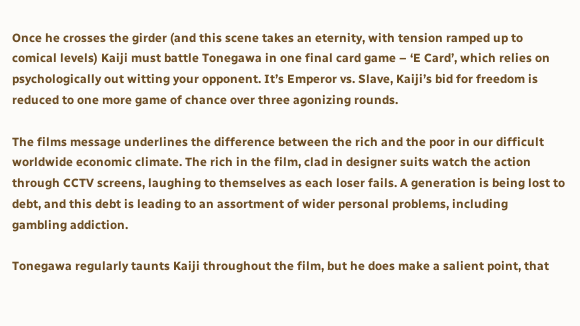Once he crosses the girder (and this scene takes an eternity, with tension ramped up to comical levels) Kaiji must battle Tonegawa in one final card game – ‘E Card’, which relies on psychologically out witting your opponent. It’s Emperor vs. Slave, Kaiji’s bid for freedom is reduced to one more game of chance over three agonizing rounds.

The films message underlines the difference between the rich and the poor in our difficult worldwide economic climate. The rich in the film, clad in designer suits watch the action through CCTV screens, laughing to themselves as each loser fails. A generation is being lost to debt, and this debt is leading to an assortment of wider personal problems, including gambling addiction.

Tonegawa regularly taunts Kaiji throughout the film, but he does make a salient point, that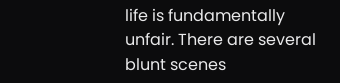life is fundamentally unfair. There are several blunt scenes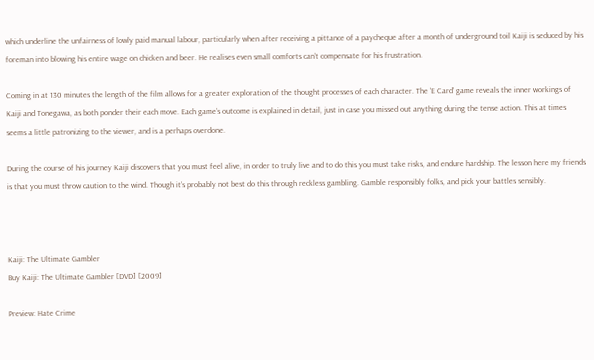which underline the unfairness of lowly paid manual labour, particularly when after receiving a pittance of a paycheque after a month of underground toil Kaiji is seduced by his foreman into blowing his entire wage on chicken and beer. He realises even small comforts can’t compensate for his frustration.

Coming in at 130 minutes the length of the film allows for a greater exploration of the thought processes of each character. The ‘E Card’ game reveals the inner workings of Kaiji and Tonegawa, as both ponder their each move. Each game’s outcome is explained in detail, just in case you missed out anything during the tense action. This at times seems a little patronizing to the viewer, and is a perhaps overdone.

During the course of his journey Kaiji discovers that you must feel alive, in order to truly live and to do this you must take risks, and endure hardship. The lesson here my friends is that you must throw caution to the wind. Though it’s probably not best do this through reckless gambling. Gamble responsibly folks, and pick your battles sensibly.



Kaiji: The Ultimate Gambler
Buy Kaiji: The Ultimate Gambler [DVD] [2009]

Preview: Hate Crime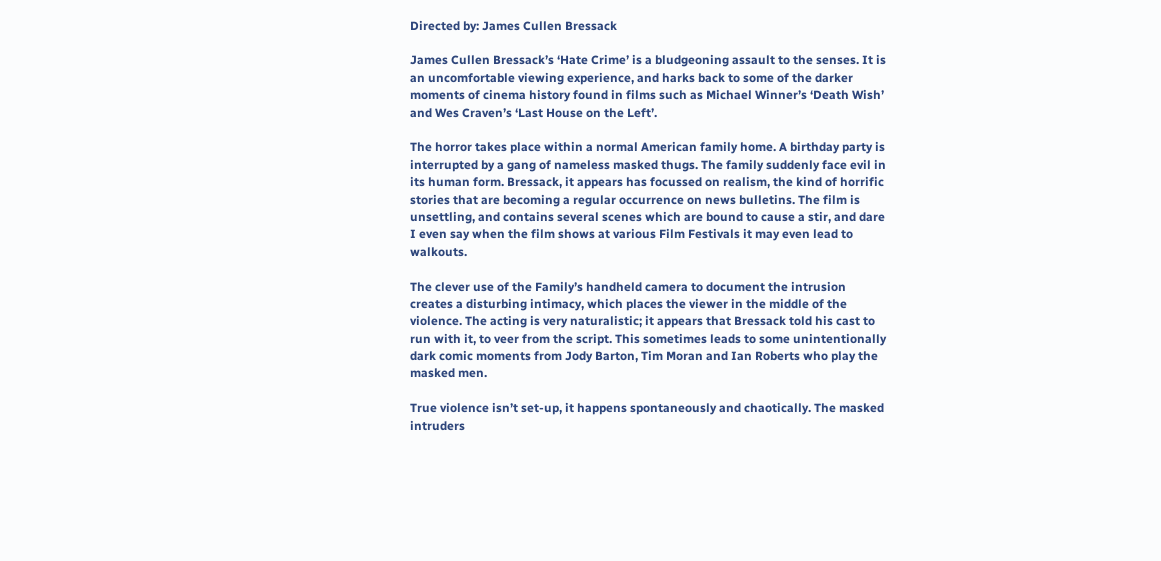Directed by: James Cullen Bressack

James Cullen Bressack’s ‘Hate Crime’ is a bludgeoning assault to the senses. It is an uncomfortable viewing experience, and harks back to some of the darker moments of cinema history found in films such as Michael Winner’s ‘Death Wish’ and Wes Craven’s ‘Last House on the Left’.

The horror takes place within a normal American family home. A birthday party is interrupted by a gang of nameless masked thugs. The family suddenly face evil in its human form. Bressack, it appears has focussed on realism, the kind of horrific stories that are becoming a regular occurrence on news bulletins. The film is unsettling, and contains several scenes which are bound to cause a stir, and dare I even say when the film shows at various Film Festivals it may even lead to walkouts.

The clever use of the Family’s handheld camera to document the intrusion creates a disturbing intimacy, which places the viewer in the middle of the violence. The acting is very naturalistic; it appears that Bressack told his cast to run with it, to veer from the script. This sometimes leads to some unintentionally dark comic moments from Jody Barton, Tim Moran and Ian Roberts who play the masked men.

True violence isn’t set-up, it happens spontaneously and chaotically. The masked intruders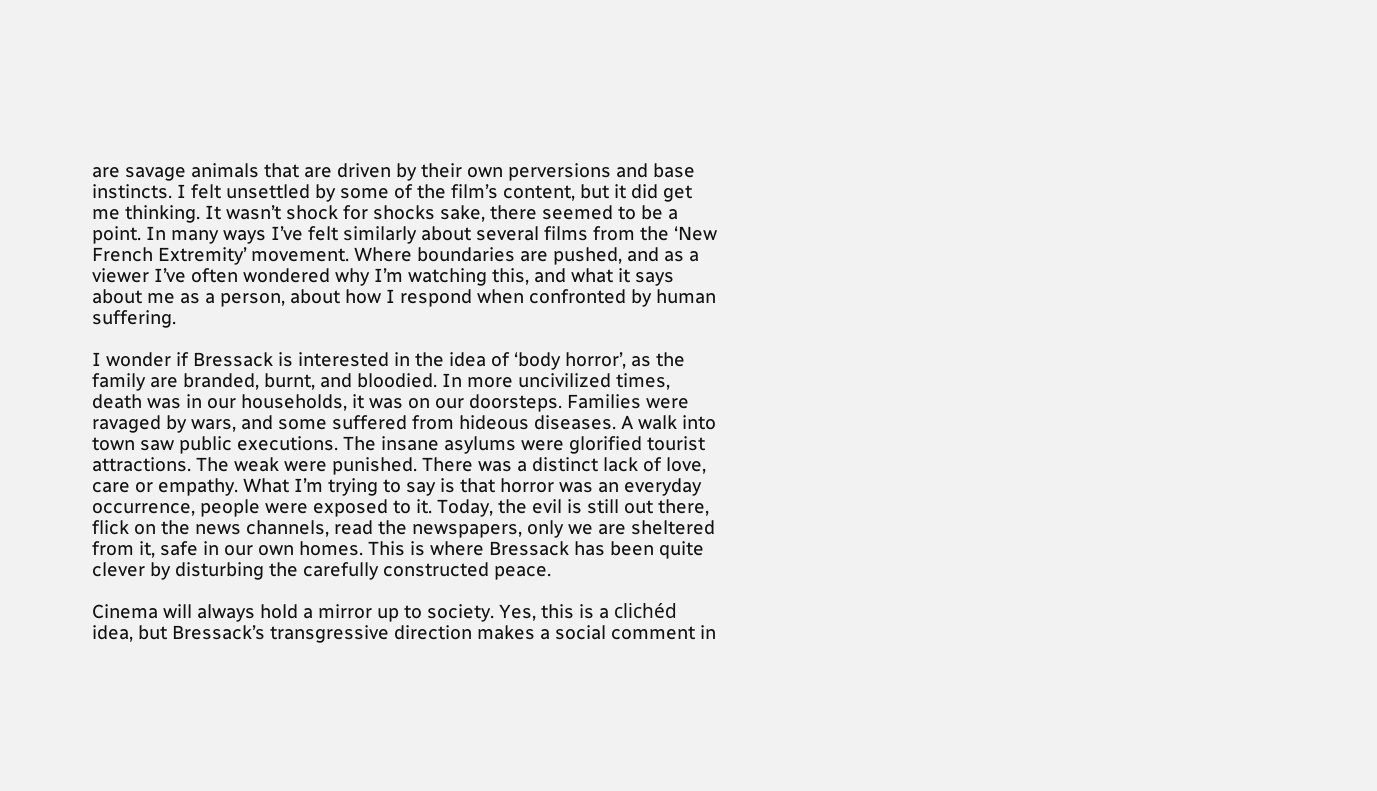are savage animals that are driven by their own perversions and base instincts. I felt unsettled by some of the film’s content, but it did get me thinking. It wasn’t shock for shocks sake, there seemed to be a point. In many ways I’ve felt similarly about several films from the ‘New French Extremity’ movement. Where boundaries are pushed, and as a viewer I’ve often wondered why I’m watching this, and what it says about me as a person, about how I respond when confronted by human suffering.

I wonder if Bressack is interested in the idea of ‘body horror’, as the family are branded, burnt, and bloodied. In more uncivilized times, death was in our households, it was on our doorsteps. Families were ravaged by wars, and some suffered from hideous diseases. A walk into town saw public executions. The insane asylums were glorified tourist attractions. The weak were punished. There was a distinct lack of love, care or empathy. What I’m trying to say is that horror was an everyday occurrence, people were exposed to it. Today, the evil is still out there, flick on the news channels, read the newspapers, only we are sheltered from it, safe in our own homes. This is where Bressack has been quite clever by disturbing the carefully constructed peace.

Cinema will always hold a mirror up to society. Yes, this is a clichéd idea, but Bressack’s transgressive direction makes a social comment in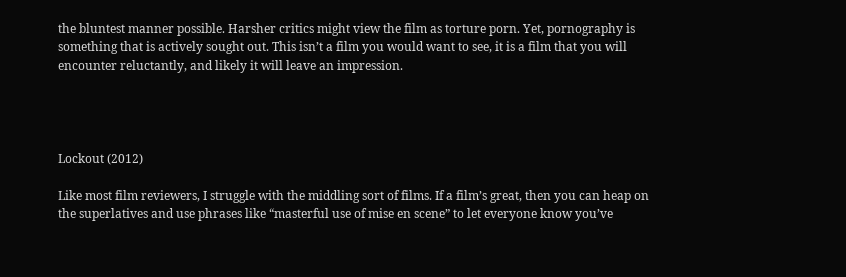the bluntest manner possible. Harsher critics might view the film as torture porn. Yet, pornography is something that is actively sought out. This isn’t a film you would want to see, it is a film that you will encounter reluctantly, and likely it will leave an impression.




Lockout (2012)

Like most film reviewers, I struggle with the middling sort of films. If a film’s great, then you can heap on the superlatives and use phrases like “masterful use of mise en scene” to let everyone know you’ve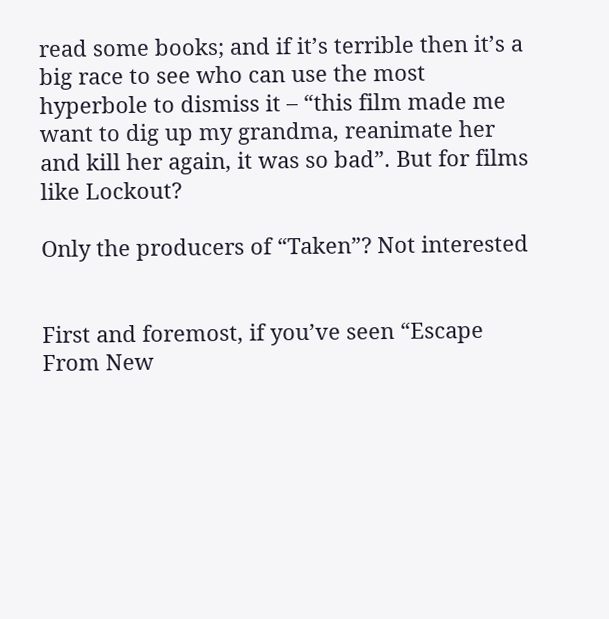read some books; and if it’s terrible then it’s a big race to see who can use the most hyperbole to dismiss it – “this film made me want to dig up my grandma, reanimate her and kill her again, it was so bad”. But for films like Lockout?

Only the producers of “Taken”? Not interested


First and foremost, if you’ve seen “Escape From New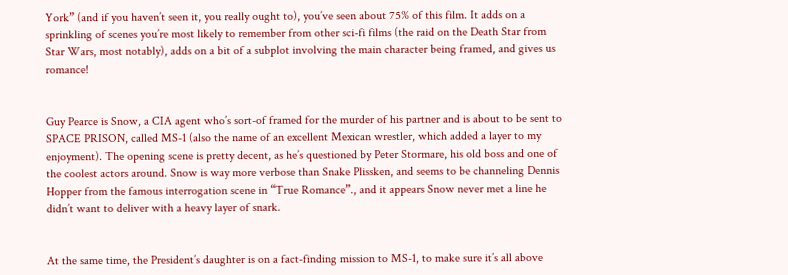York” (and if you haven’t seen it, you really ought to), you’ve seen about 75% of this film. It adds on a sprinkling of scenes you’re most likely to remember from other sci-fi films (the raid on the Death Star from Star Wars, most notably), adds on a bit of a subplot involving the main character being framed, and gives us romance!


Guy Pearce is Snow, a CIA agent who’s sort-of framed for the murder of his partner and is about to be sent to SPACE PRISON, called MS-1 (also the name of an excellent Mexican wrestler, which added a layer to my enjoyment). The opening scene is pretty decent, as he’s questioned by Peter Stormare, his old boss and one of the coolest actors around. Snow is way more verbose than Snake Plissken, and seems to be channeling Dennis Hopper from the famous interrogation scene in “True Romance”., and it appears Snow never met a line he didn’t want to deliver with a heavy layer of snark.


At the same time, the President’s daughter is on a fact-finding mission to MS-1, to make sure it’s all above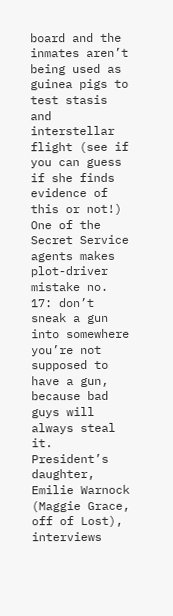board and the inmates aren’t being used as guinea pigs to test stasis and interstellar flight (see if you can guess if she finds evidence of this or not!) One of the Secret Service agents makes plot-driver mistake no. 17: don’t sneak a gun into somewhere you’re not supposed to have a gun, because bad guys will always steal it. President’s daughter, Emilie Warnock (Maggie Grace, off of Lost), interviews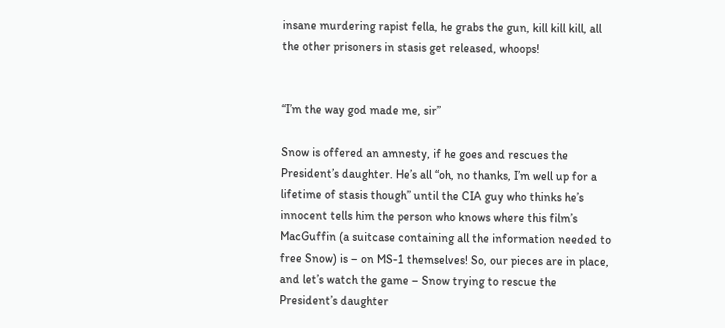insane murdering rapist fella, he grabs the gun, kill kill kill, all the other prisoners in stasis get released, whoops!


“I’m the way god made me, sir”

Snow is offered an amnesty, if he goes and rescues the President’s daughter. He’s all “oh, no thanks, I’m well up for a lifetime of stasis though” until the CIA guy who thinks he’s innocent tells him the person who knows where this film’s MacGuffin (a suitcase containing all the information needed to free Snow) is – on MS-1 themselves! So, our pieces are in place, and let’s watch the game – Snow trying to rescue the President’s daughter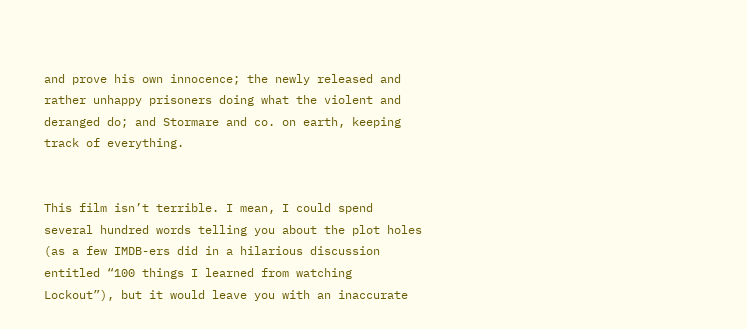and prove his own innocence; the newly released and rather unhappy prisoners doing what the violent and deranged do; and Stormare and co. on earth, keeping track of everything.


This film isn’t terrible. I mean, I could spend several hundred words telling you about the plot holes (as a few IMDB-ers did in a hilarious discussion entitled “100 things I learned from watching Lockout”), but it would leave you with an inaccurate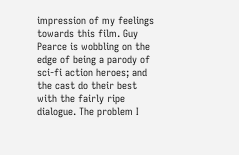impression of my feelings towards this film. Guy Pearce is wobbling on the edge of being a parody of sci-fi action heroes; and the cast do their best with the fairly ripe dialogue. The problem I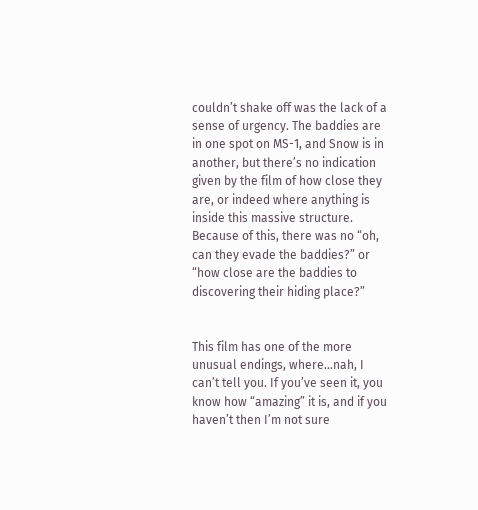couldn’t shake off was the lack of a sense of urgency. The baddies are in one spot on MS-1, and Snow is in another, but there’s no indication given by the film of how close they are, or indeed where anything is inside this massive structure. Because of this, there was no “oh, can they evade the baddies?” or “how close are the baddies to discovering their hiding place?”


This film has one of the more unusual endings, where…nah, I can’t tell you. If you’ve seen it, you know how “amazing” it is, and if you haven’t then I’m not sure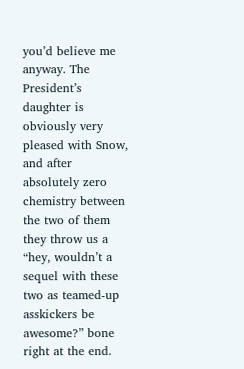you’d believe me anyway. The President’s daughter is obviously very pleased with Snow, and after absolutely zero chemistry between the two of them they throw us a “hey, wouldn’t a sequel with these two as teamed-up asskickers be awesome?” bone right at the end.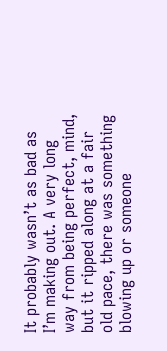It probably wasn’t as bad as I’m making out. A very long way from being perfect, mind, but it ripped along at a fair old pace, there was something blowing up or someone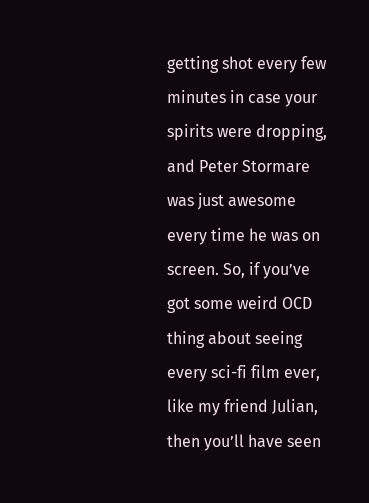getting shot every few minutes in case your spirits were dropping, and Peter Stormare was just awesome every time he was on screen. So, if you’ve got some weird OCD thing about seeing every sci-fi film ever, like my friend Julian, then you’ll have seen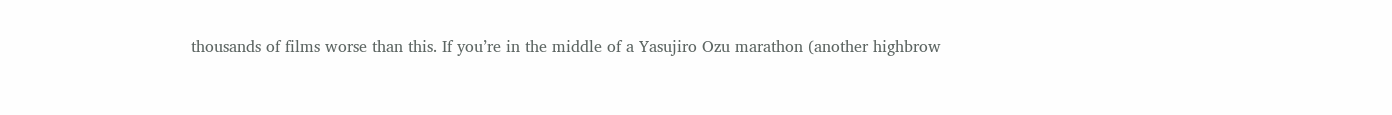thousands of films worse than this. If you’re in the middle of a Yasujiro Ozu marathon (another highbrow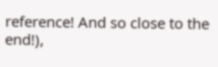reference! And so close to the end!),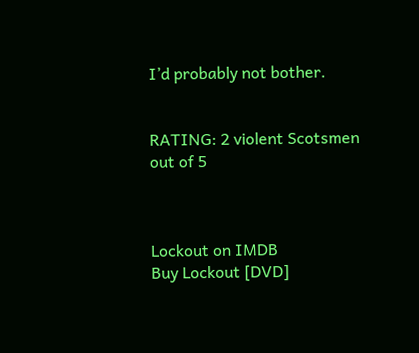I’d probably not bother.


RATING: 2 violent Scotsmen out of 5



Lockout on IMDB
Buy Lockout [DVD]